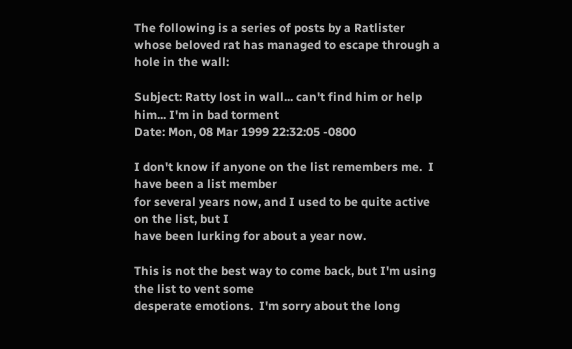The following is a series of posts by a Ratlister whose beloved rat has managed to escape through a hole in the wall:

Subject: Ratty lost in wall... can't find him or help him... I'm in bad torment
Date: Mon, 08 Mar 1999 22:32:05 -0800

I don't know if anyone on the list remembers me.  I have been a list member
for several years now, and I used to be quite active on the list, but I
have been lurking for about a year now.

This is not the best way to come back, but I'm using the list to vent some
desperate emotions.  I'm sorry about the long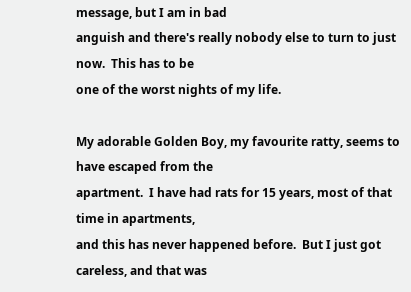message, but I am in bad
anguish and there's really nobody else to turn to just now.  This has to be
one of the worst nights of my life.

My adorable Golden Boy, my favourite ratty, seems to have escaped from the
apartment.  I have had rats for 15 years, most of that time in apartments,
and this has never happened before.  But I just got careless, and that was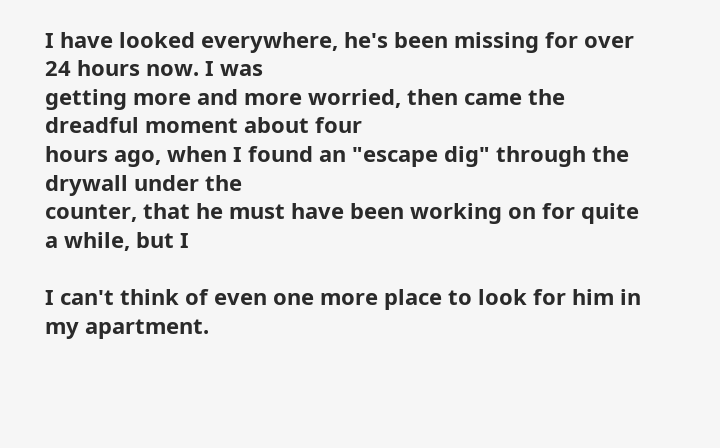I have looked everywhere, he's been missing for over 24 hours now. I was
getting more and more worried, then came the dreadful moment about four
hours ago, when I found an "escape dig" through the drywall under the
counter, that he must have been working on for quite a while, but I

I can't think of even one more place to look for him in my apartment.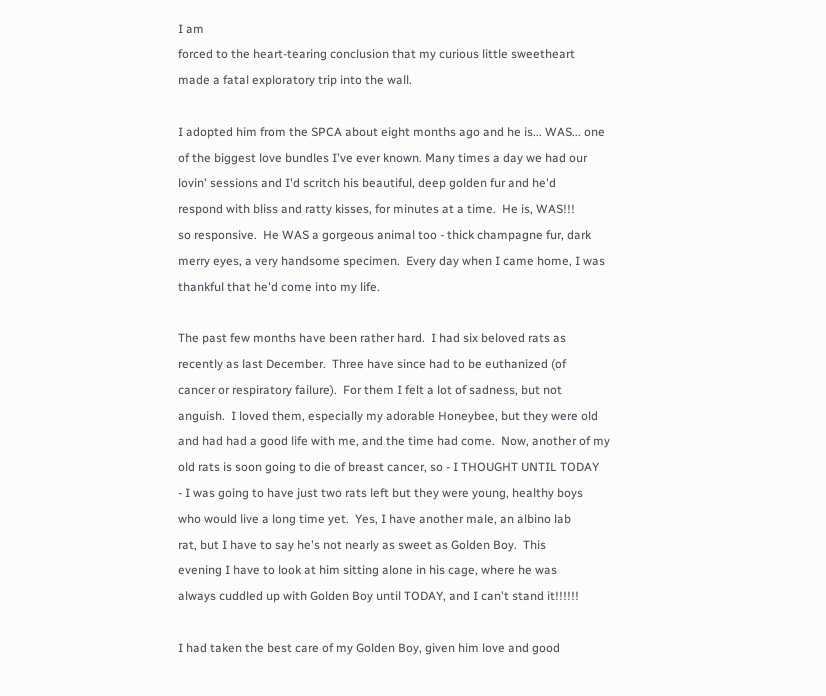I am
forced to the heart-tearing conclusion that my curious little sweetheart
made a fatal exploratory trip into the wall.

I adopted him from the SPCA about eight months ago and he is... WAS... one
of the biggest love bundles I've ever known. Many times a day we had our
lovin' sessions and I'd scritch his beautiful, deep golden fur and he'd
respond with bliss and ratty kisses, for minutes at a time.  He is, WAS!!!
so responsive.  He WAS a gorgeous animal too - thick champagne fur, dark
merry eyes, a very handsome specimen.  Every day when I came home, I was
thankful that he'd come into my life.

The past few months have been rather hard.  I had six beloved rats as
recently as last December.  Three have since had to be euthanized (of
cancer or respiratory failure).  For them I felt a lot of sadness, but not
anguish.  I loved them, especially my adorable Honeybee, but they were old
and had had a good life with me, and the time had come.  Now, another of my
old rats is soon going to die of breast cancer, so - I THOUGHT UNTIL TODAY
- I was going to have just two rats left but they were young, healthy boys
who would live a long time yet.  Yes, I have another male, an albino lab
rat, but I have to say he's not nearly as sweet as Golden Boy.  This
evening I have to look at him sitting alone in his cage, where he was
always cuddled up with Golden Boy until TODAY, and I can't stand it!!!!!!

I had taken the best care of my Golden Boy, given him love and good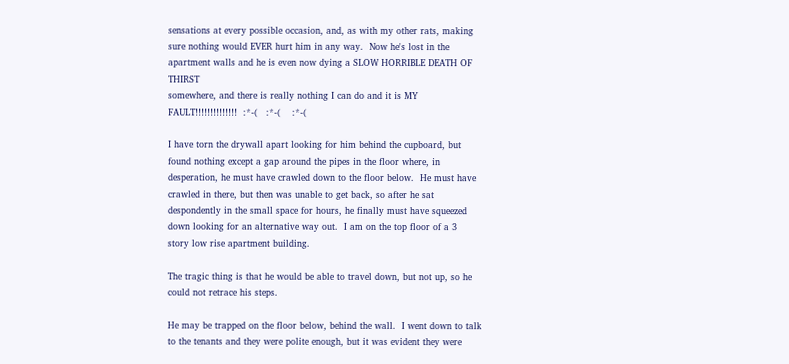sensations at every possible occasion, and, as with my other rats, making
sure nothing would EVER hurt him in any way.  Now he's lost in the
apartment walls and he is even now dying a SLOW HORRIBLE DEATH OF THIRST
somewhere, and there is really nothing I can do and it is MY
FAULT!!!!!!!!!!!!!!  :*-(   :*-(    :*-(

I have torn the drywall apart looking for him behind the cupboard, but
found nothing except a gap around the pipes in the floor where, in
desperation, he must have crawled down to the floor below.  He must have
crawled in there, but then was unable to get back, so after he sat
despondently in the small space for hours, he finally must have squeezed
down looking for an alternative way out.  I am on the top floor of a 3
story low rise apartment building.

The tragic thing is that he would be able to travel down, but not up, so he
could not retrace his steps.

He may be trapped on the floor below, behind the wall.  I went down to talk
to the tenants and they were polite enough, but it was evident they were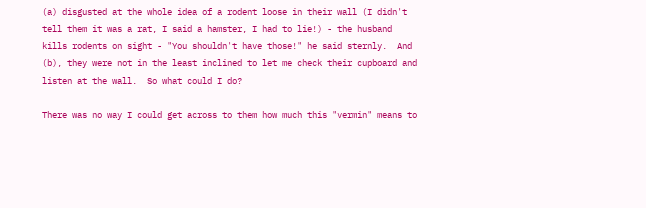(a) disgusted at the whole idea of a rodent loose in their wall (I didn't
tell them it was a rat, I said a hamster, I had to lie!) - the husband
kills rodents on sight - "You shouldn't have those!" he said sternly.  And
(b), they were not in the least inclined to let me check their cupboard and
listen at the wall.  So what could I do?

There was no way I could get across to them how much this "vermin" means to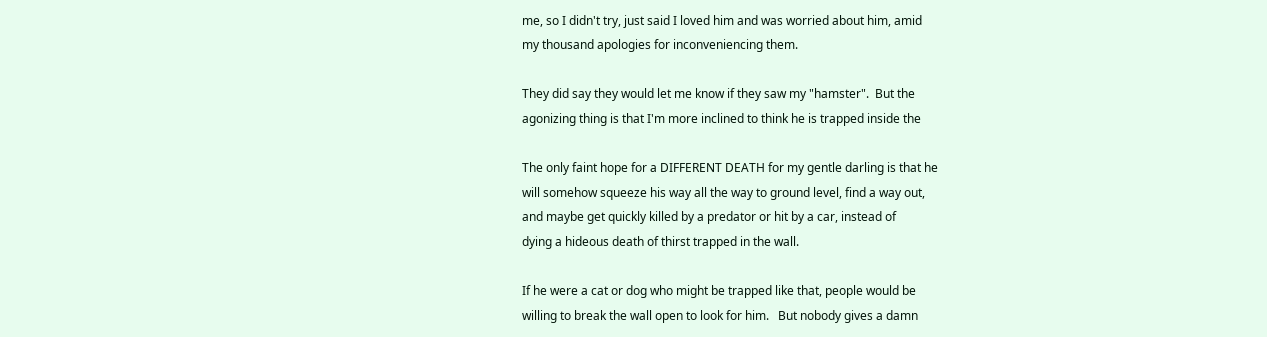me, so I didn't try, just said I loved him and was worried about him, amid
my thousand apologies for inconveniencing them.

They did say they would let me know if they saw my "hamster".  But the
agonizing thing is that I'm more inclined to think he is trapped inside the

The only faint hope for a DIFFERENT DEATH for my gentle darling is that he
will somehow squeeze his way all the way to ground level, find a way out,
and maybe get quickly killed by a predator or hit by a car, instead of
dying a hideous death of thirst trapped in the wall.

If he were a cat or dog who might be trapped like that, people would be
willing to break the wall open to look for him.   But nobody gives a damn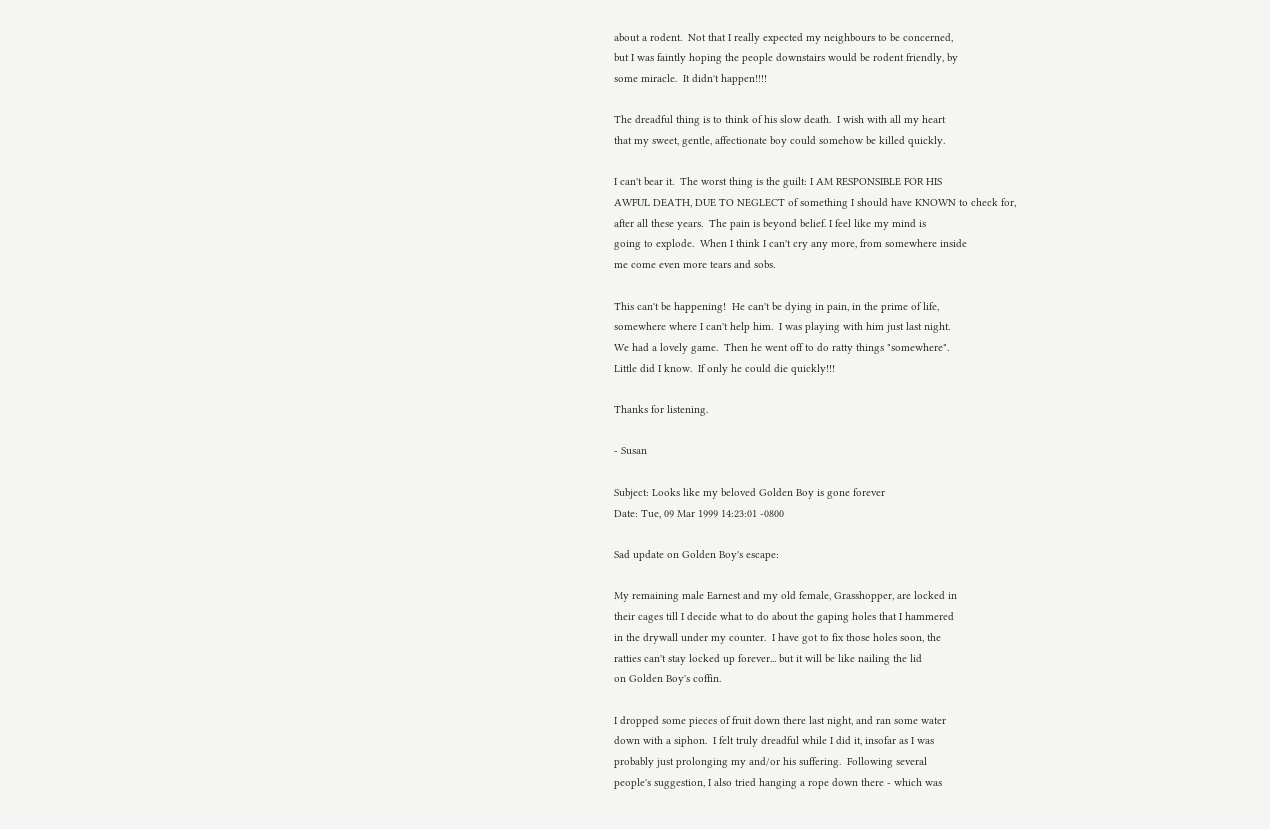about a rodent.  Not that I really expected my neighbours to be concerned,
but I was faintly hoping the people downstairs would be rodent friendly, by
some miracle.  It didn't happen!!!!

The dreadful thing is to think of his slow death.  I wish with all my heart
that my sweet, gentle, affectionate boy could somehow be killed quickly.

I can't bear it.  The worst thing is the guilt: I AM RESPONSIBLE FOR HIS
AWFUL DEATH, DUE TO NEGLECT of something I should have KNOWN to check for,
after all these years.  The pain is beyond belief. I feel like my mind is
going to explode.  When I think I can't cry any more, from somewhere inside
me come even more tears and sobs.

This can't be happening!  He can't be dying in pain, in the prime of life,
somewhere where I can't help him.  I was playing with him just last night.
We had a lovely game.  Then he went off to do ratty things "somewhere".
Little did I know.  If only he could die quickly!!!

Thanks for listening.

- Susan

Subject: Looks like my beloved Golden Boy is gone forever
Date: Tue, 09 Mar 1999 14:23:01 -0800

Sad update on Golden Boy's escape:

My remaining male Earnest and my old female, Grasshopper, are locked in
their cages till I decide what to do about the gaping holes that I hammered
in the drywall under my counter.  I have got to fix those holes soon, the
ratties can't stay locked up forever... but it will be like nailing the lid
on Golden Boy's coffin.

I dropped some pieces of fruit down there last night, and ran some water
down with a siphon.  I felt truly dreadful while I did it, insofar as I was
probably just prolonging my and/or his suffering.  Following several
people's suggestion, I also tried hanging a rope down there - which was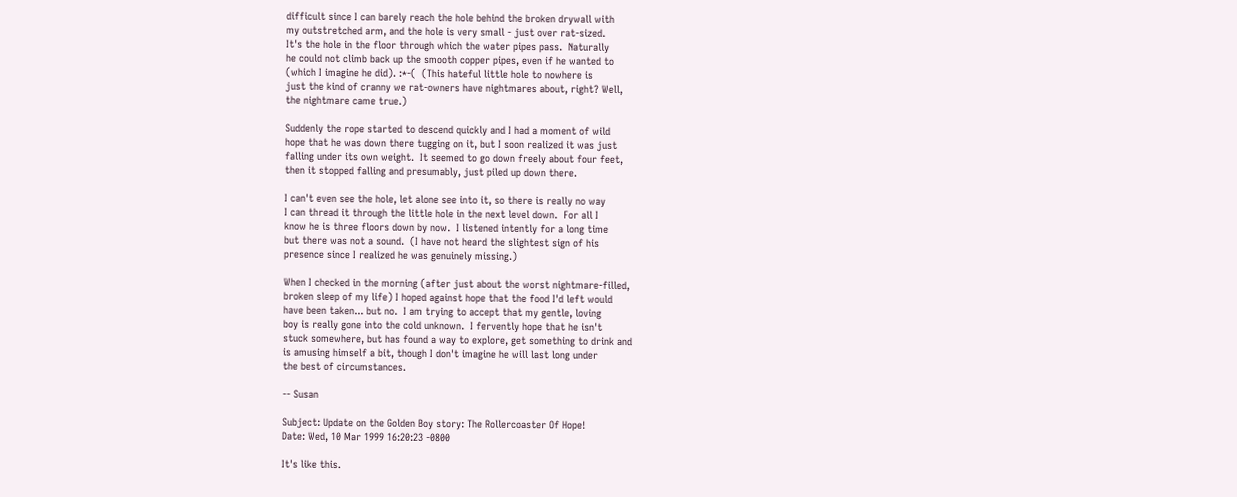difficult since I can barely reach the hole behind the broken drywall with
my outstretched arm, and the hole is very small - just over rat-sized.
It's the hole in the floor through which the water pipes pass.  Naturally
he could not climb back up the smooth copper pipes, even if he wanted to
(which I imagine he did). :*-(  (This hateful little hole to nowhere is
just the kind of cranny we rat-owners have nightmares about, right? Well,
the nightmare came true.)

Suddenly the rope started to descend quickly and I had a moment of wild
hope that he was down there tugging on it, but I soon realized it was just
falling under its own weight.  It seemed to go down freely about four feet,
then it stopped falling and presumably, just piled up down there.

I can't even see the hole, let alone see into it, so there is really no way
I can thread it through the little hole in the next level down.  For all I
know he is three floors down by now.  I listened intently for a long time
but there was not a sound.  (I have not heard the slightest sign of his
presence since I realized he was genuinely missing.)

When I checked in the morning (after just about the worst nightmare-filled,
broken sleep of my life) I hoped against hope that the food I'd left would
have been taken... but no.  I am trying to accept that my gentle, loving
boy is really gone into the cold unknown.  I fervently hope that he isn't
stuck somewhere, but has found a way to explore, get something to drink and
is amusing himself a bit, though I don't imagine he will last long under
the best of circumstances.

-- Susan

Subject: Update on the Golden Boy story: The Rollercoaster Of Hope!
Date: Wed, 10 Mar 1999 16:20:23 -0800

It's like this.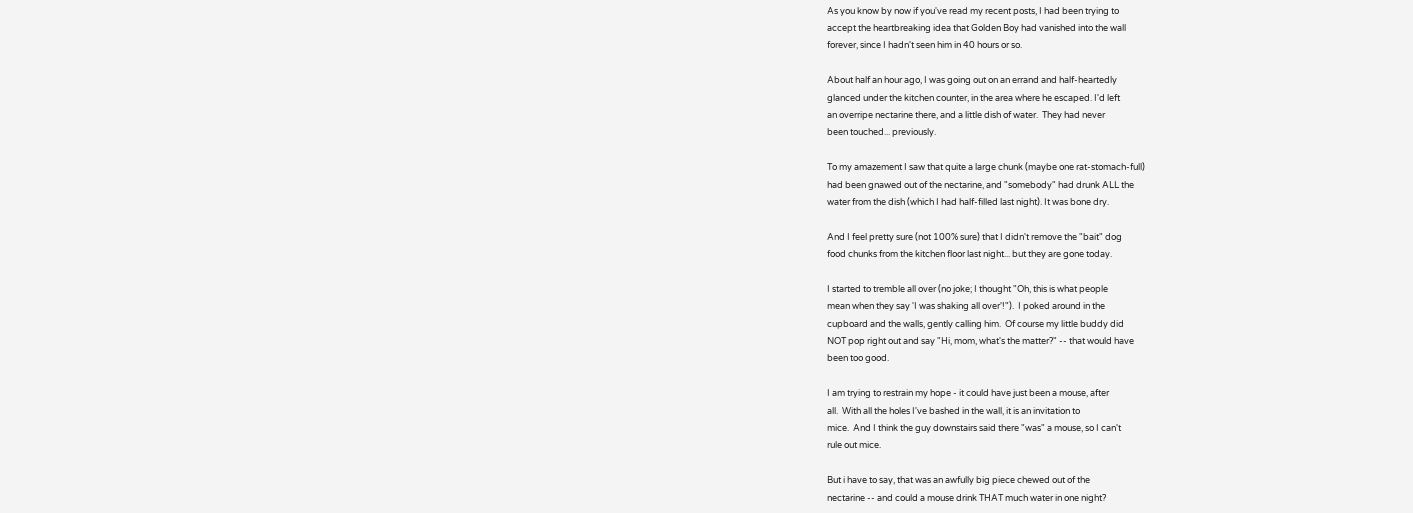As you know by now if you've read my recent posts, I had been trying to
accept the heartbreaking idea that Golden Boy had vanished into the wall
forever, since I hadn't seen him in 40 hours or so.

About half an hour ago, I was going out on an errand and half-heartedly
glanced under the kitchen counter, in the area where he escaped. I'd left
an overripe nectarine there, and a little dish of water.  They had never
been touched... previously.

To my amazement I saw that quite a large chunk (maybe one rat-stomach-full)
had been gnawed out of the nectarine, and "somebody" had drunk ALL the
water from the dish (which I had half-filled last night). It was bone dry.

And I feel pretty sure (not 100% sure) that I didn't remove the "bait" dog
food chunks from the kitchen floor last night... but they are gone today.

I started to tremble all over (no joke; I thought "Oh, this is what people
mean when they say 'I was shaking all over'!").  I poked around in the
cupboard and the walls, gently calling him.  Of course my little buddy did
NOT pop right out and say "Hi, mom, what's the matter?" -- that would have
been too good.

I am trying to restrain my hope - it could have just been a mouse, after
all.  With all the holes I've bashed in the wall, it is an invitation to
mice.  And I think the guy downstairs said there "was" a mouse, so I can't
rule out mice.

But i have to say, that was an awfully big piece chewed out of the
nectarine -- and could a mouse drink THAT much water in one night?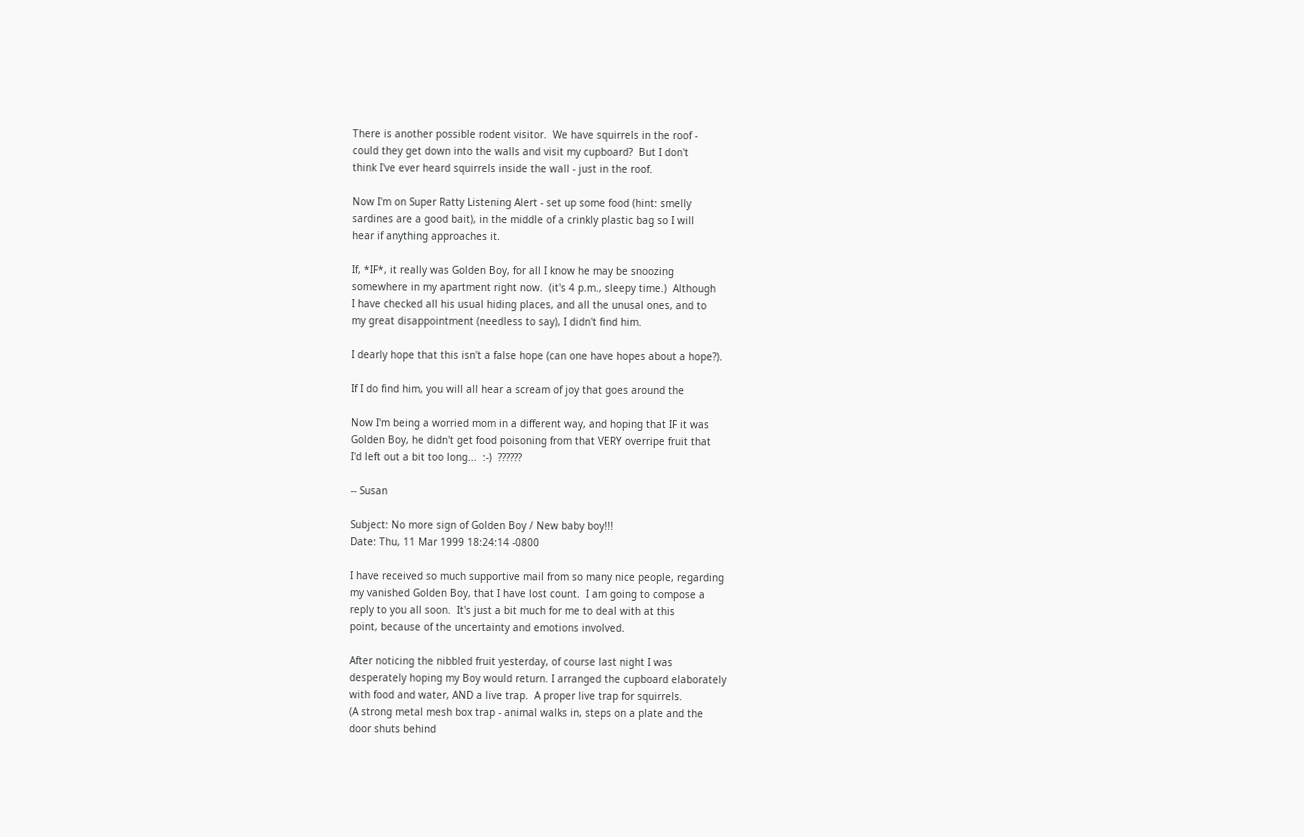There is another possible rodent visitor.  We have squirrels in the roof -
could they get down into the walls and visit my cupboard?  But I don't
think I've ever heard squirrels inside the wall - just in the roof.

Now I'm on Super Ratty Listening Alert - set up some food (hint: smelly
sardines are a good bait), in the middle of a crinkly plastic bag so I will
hear if anything approaches it.

If, *IF*, it really was Golden Boy, for all I know he may be snoozing
somewhere in my apartment right now.  (it's 4 p.m., sleepy time.)  Although
I have checked all his usual hiding places, and all the unusal ones, and to
my great disappointment (needless to say), I didn't find him.

I dearly hope that this isn't a false hope (can one have hopes about a hope?).

If I do find him, you will all hear a scream of joy that goes around the

Now I'm being a worried mom in a different way, and hoping that IF it was
Golden Boy, he didn't get food poisoning from that VERY overripe fruit that
I'd left out a bit too long...  :-)  ??????

-- Susan

Subject: No more sign of Golden Boy / New baby boy!!!
Date: Thu, 11 Mar 1999 18:24:14 -0800

I have received so much supportive mail from so many nice people, regarding
my vanished Golden Boy, that I have lost count.  I am going to compose a
reply to you all soon.  It's just a bit much for me to deal with at this
point, because of the uncertainty and emotions involved.

After noticing the nibbled fruit yesterday, of course last night I was
desperately hoping my Boy would return. I arranged the cupboard elaborately
with food and water, AND a live trap.  A proper live trap for squirrels.
(A strong metal mesh box trap - animal walks in, steps on a plate and the
door shuts behind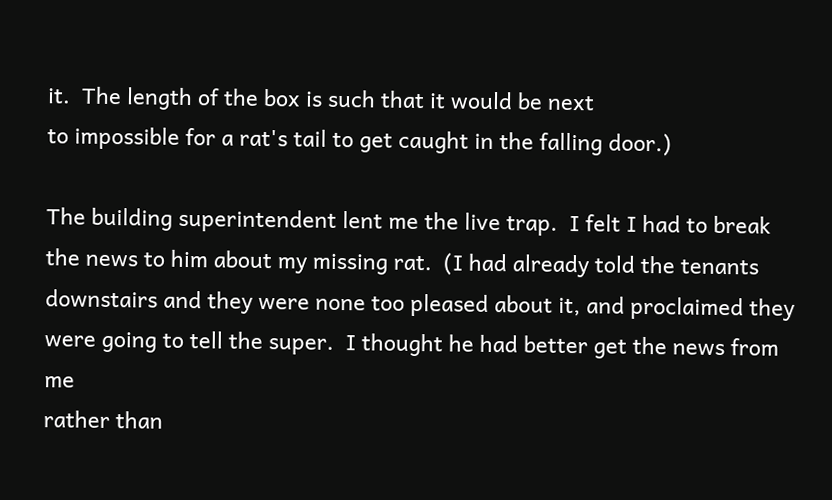it.  The length of the box is such that it would be next
to impossible for a rat's tail to get caught in the falling door.)

The building superintendent lent me the live trap.  I felt I had to break
the news to him about my missing rat.  (I had already told the tenants
downstairs and they were none too pleased about it, and proclaimed they
were going to tell the super.  I thought he had better get the news from me
rather than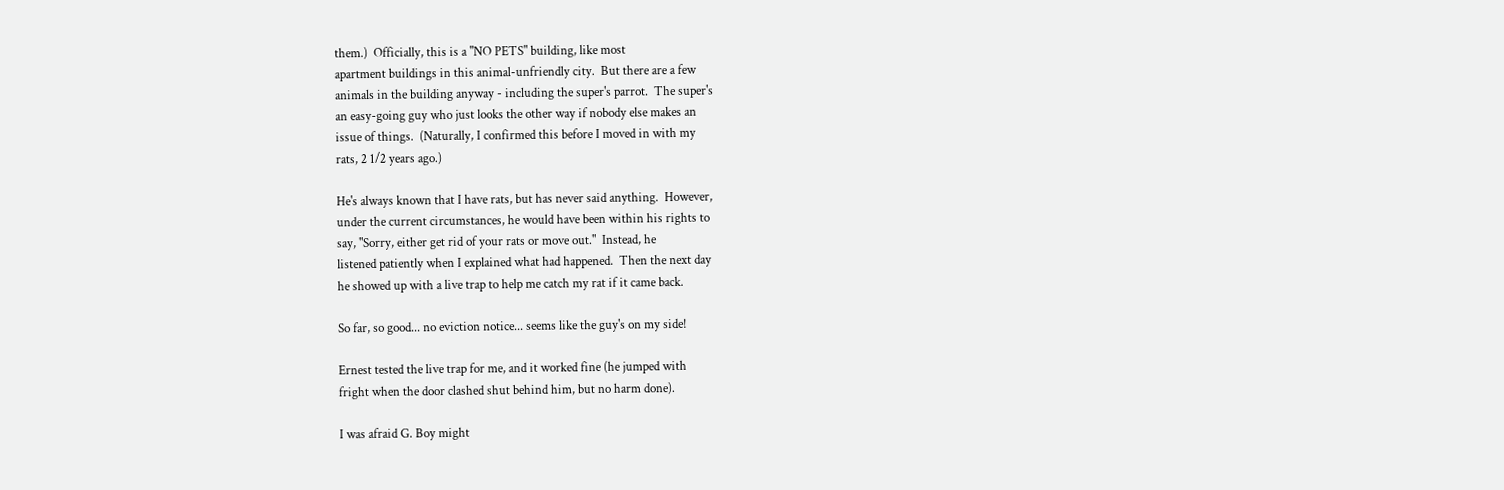them.)  Officially, this is a "NO PETS" building, like most
apartment buildings in this animal-unfriendly city.  But there are a few
animals in the building anyway - including the super's parrot.  The super's
an easy-going guy who just looks the other way if nobody else makes an
issue of things.  (Naturally, I confirmed this before I moved in with my
rats, 2 1/2 years ago.)

He's always known that I have rats, but has never said anything.  However,
under the current circumstances, he would have been within his rights to
say, "Sorry, either get rid of your rats or move out."  Instead, he
listened patiently when I explained what had happened.  Then the next day
he showed up with a live trap to help me catch my rat if it came back.

So far, so good... no eviction notice... seems like the guy's on my side!

Ernest tested the live trap for me, and it worked fine (he jumped with
fright when the door clashed shut behind him, but no harm done).

I was afraid G. Boy might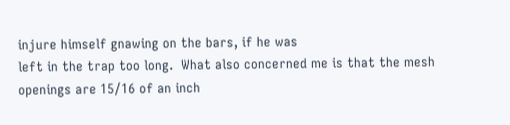injure himself gnawing on the bars, if he was
left in the trap too long.  What also concerned me is that the mesh
openings are 15/16 of an inch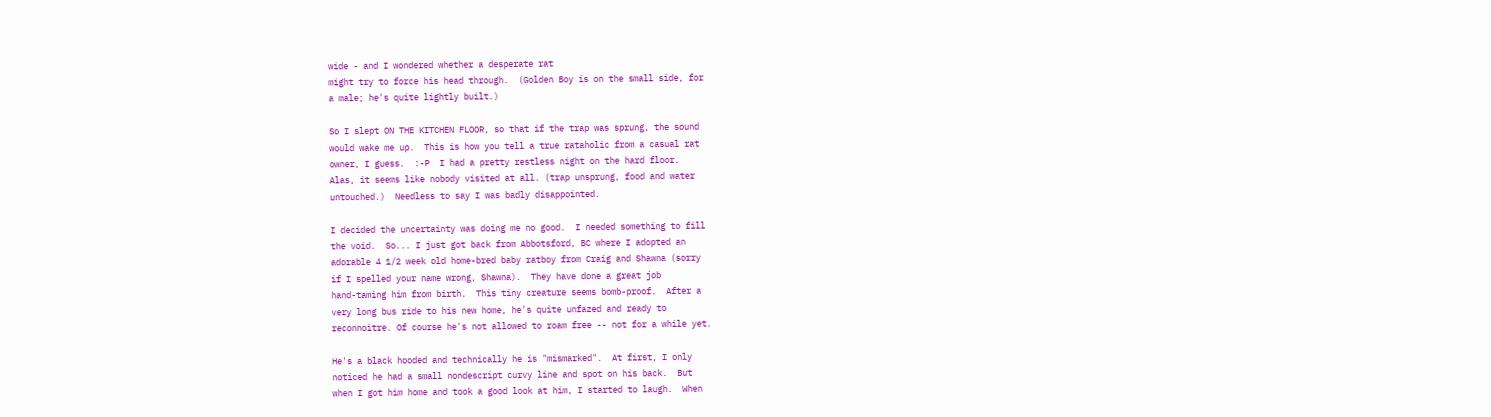wide - and I wondered whether a desperate rat
might try to force his head through.  (Golden Boy is on the small side, for
a male; he's quite lightly built.)

So I slept ON THE KITCHEN FLOOR, so that if the trap was sprung, the sound
would wake me up.  This is how you tell a true rataholic from a casual rat
owner, I guess.  :-P  I had a pretty restless night on the hard floor.
Alas, it seems like nobody visited at all. (trap unsprung, food and water
untouched.)  Needless to say I was badly disappointed.

I decided the uncertainty was doing me no good.  I needed something to fill
the void.  So... I just got back from Abbotsford, BC where I adopted an
adorable 4 1/2 week old home-bred baby ratboy from Craig and Shawna (sorry
if I spelled your name wrong, Shawna).  They have done a great job
hand-taming him from birth.  This tiny creature seems bomb-proof.  After a
very long bus ride to his new home, he's quite unfazed and ready to
reconnoitre. Of course he's not allowed to roam free -- not for a while yet.

He's a black hooded and technically he is "mismarked".  At first, I only
noticed he had a small nondescript curvy line and spot on his back.  But
when I got him home and took a good look at him, I started to laugh.  When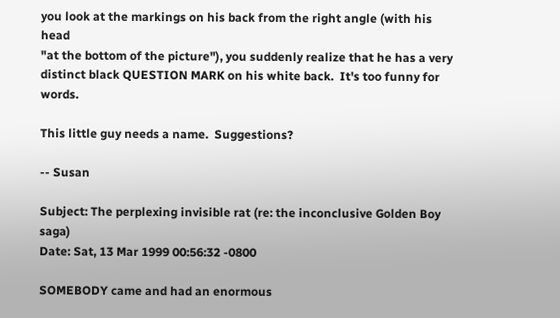you look at the markings on his back from the right angle (with his head
"at the bottom of the picture"), you suddenly realize that he has a very
distinct black QUESTION MARK on his white back.  It's too funny for words.

This little guy needs a name.  Suggestions?

-- Susan

Subject: The perplexing invisible rat (re: the inconclusive Golden Boy saga)
Date: Sat, 13 Mar 1999 00:56:32 -0800

SOMEBODY came and had an enormous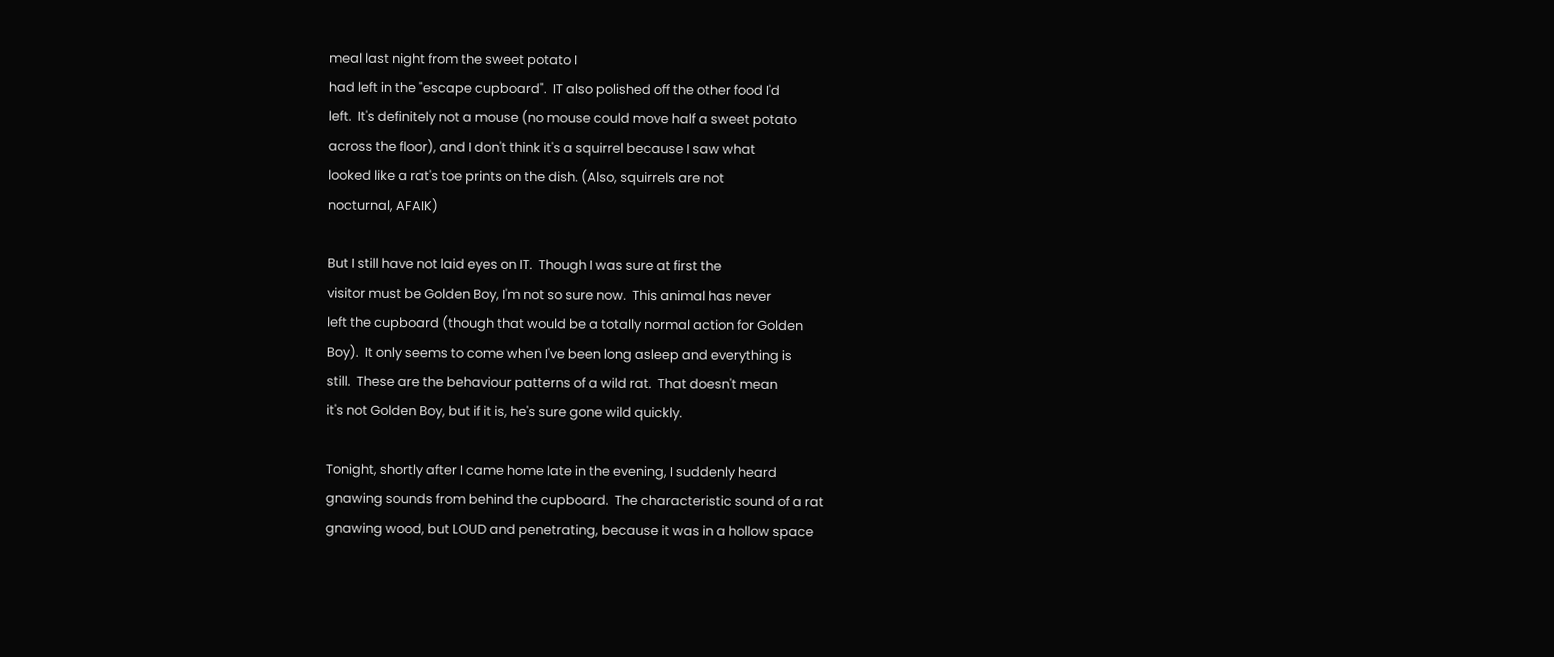meal last night from the sweet potato I
had left in the "escape cupboard".  IT also polished off the other food I'd
left.  It's definitely not a mouse (no mouse could move half a sweet potato
across the floor), and I don't think it's a squirrel because I saw what
looked like a rat's toe prints on the dish. (Also, squirrels are not
nocturnal, AFAIK)

But I still have not laid eyes on IT.  Though I was sure at first the
visitor must be Golden Boy, I'm not so sure now.  This animal has never
left the cupboard (though that would be a totally normal action for Golden
Boy).  It only seems to come when I've been long asleep and everything is
still.  These are the behaviour patterns of a wild rat.  That doesn't mean
it's not Golden Boy, but if it is, he's sure gone wild quickly.

Tonight, shortly after I came home late in the evening, I suddenly heard
gnawing sounds from behind the cupboard.  The characteristic sound of a rat
gnawing wood, but LOUD and penetrating, because it was in a hollow space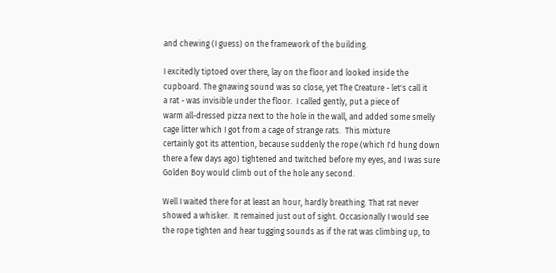and chewing (I guess) on the framework of the building.

I excitedly tiptoed over there, lay on the floor and looked inside the
cupboard. The gnawing sound was so close, yet The Creature - let's call it
a rat - was invisible under the floor.  I called gently, put a piece of
warm all-dressed pizza next to the hole in the wall, and added some smelly
cage litter which I got from a cage of strange rats.  This mixture
certainly got its attention, because suddenly the rope (which I'd hung down
there a few days ago) tightened and twitched before my eyes, and I was sure
Golden Boy would climb out of the hole any second.

Well I waited there for at least an hour, hardly breathing. That rat never
showed a whisker.  It remained just out of sight. Occasionally I would see
the rope tighten and hear tugging sounds as if the rat was climbing up, to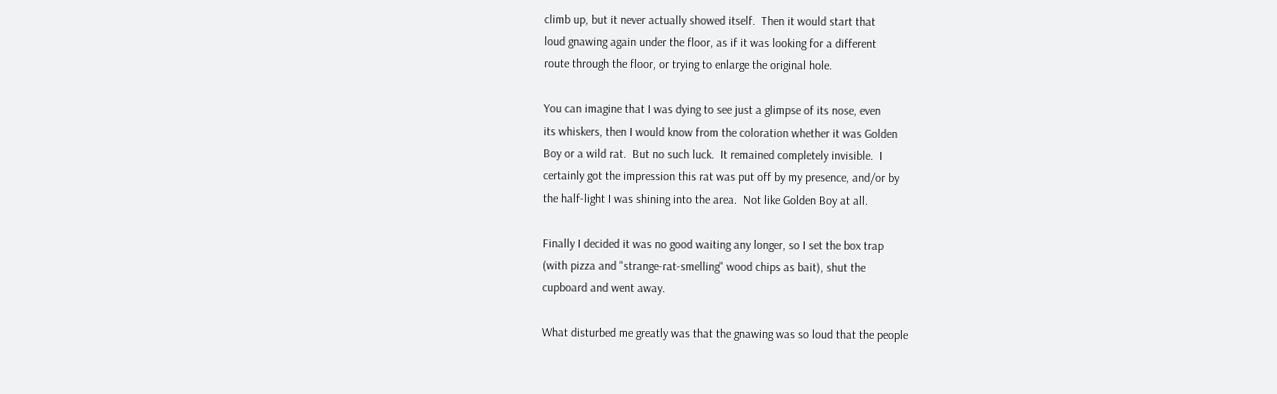climb up, but it never actually showed itself.  Then it would start that
loud gnawing again under the floor, as if it was looking for a different
route through the floor, or trying to enlarge the original hole.

You can imagine that I was dying to see just a glimpse of its nose, even
its whiskers, then I would know from the coloration whether it was Golden
Boy or a wild rat.  But no such luck.  It remained completely invisible.  I
certainly got the impression this rat was put off by my presence, and/or by
the half-light I was shining into the area.  Not like Golden Boy at all.

Finally I decided it was no good waiting any longer, so I set the box trap
(with pizza and "strange-rat-smelling" wood chips as bait), shut the
cupboard and went away.

What disturbed me greatly was that the gnawing was so loud that the people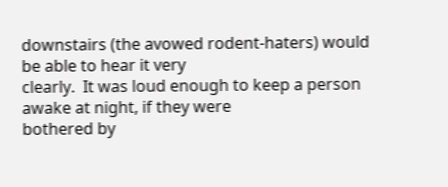downstairs (the avowed rodent-haters) would be able to hear it very
clearly.  It was loud enough to keep a person awake at night, if they were
bothered by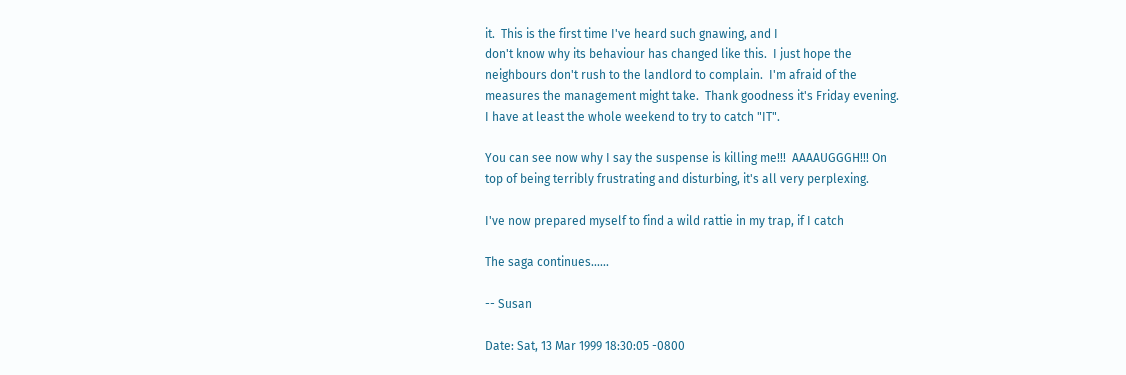it.  This is the first time I've heard such gnawing, and I
don't know why its behaviour has changed like this.  I just hope the
neighbours don't rush to the landlord to complain.  I'm afraid of the
measures the management might take.  Thank goodness it's Friday evening.
I have at least the whole weekend to try to catch "IT".

You can see now why I say the suspense is killing me!!!  AAAAUGGGH!!! On
top of being terribly frustrating and disturbing, it's all very perplexing.

I've now prepared myself to find a wild rattie in my trap, if I catch

The saga continues......

-- Susan

Date: Sat, 13 Mar 1999 18:30:05 -0800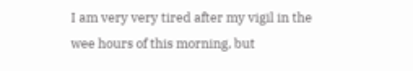I am very very tired after my vigil in the wee hours of this morning, but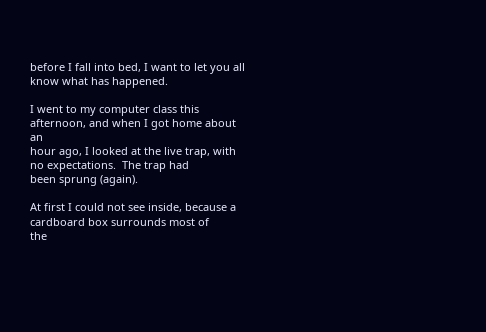before I fall into bed, I want to let you all know what has happened.

I went to my computer class this afternoon, and when I got home about an
hour ago, I looked at the live trap, with no expectations.  The trap had
been sprung (again).

At first I could not see inside, because a cardboard box surrounds most of
the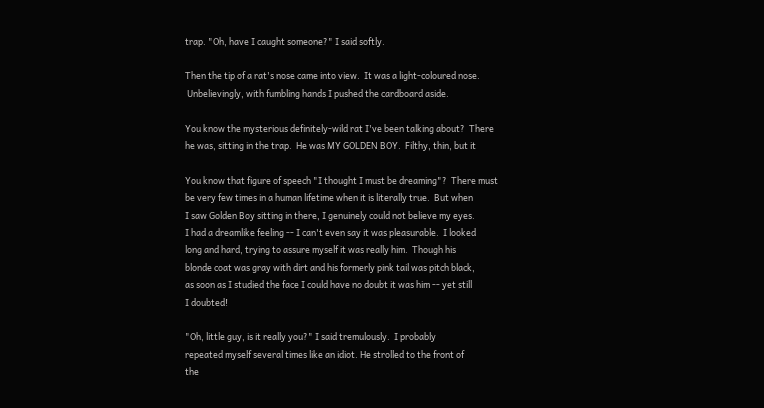trap. "Oh, have I caught someone?" I said softly.

Then the tip of a rat's nose came into view.  It was a light-coloured nose.
 Unbelievingly, with fumbling hands I pushed the cardboard aside.

You know the mysterious definitely-wild rat I've been talking about?  There
he was, sitting in the trap.  He was MY GOLDEN BOY.  Filthy, thin, but it

You know that figure of speech "I thought I must be dreaming"?  There must
be very few times in a human lifetime when it is literally true.  But when
I saw Golden Boy sitting in there, I genuinely could not believe my eyes.
I had a dreamlike feeling -- I can't even say it was pleasurable.  I looked
long and hard, trying to assure myself it was really him.  Though his
blonde coat was gray with dirt and his formerly pink tail was pitch black,
as soon as I studied the face I could have no doubt it was him -- yet still
I doubted!

"Oh, little guy, is it really you?" I said tremulously.  I probably
repeated myself several times like an idiot. He strolled to the front of
the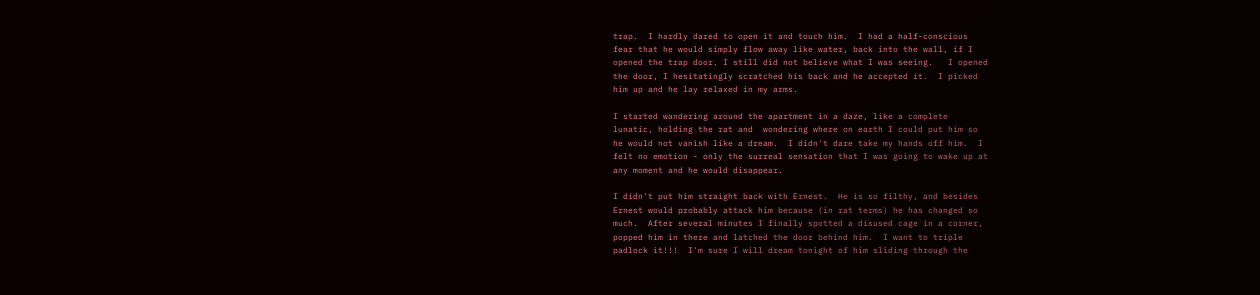trap.  I hardly dared to open it and touch him.  I had a half-conscious
fear that he would simply flow away like water, back into the wall, if I
opened the trap door. I still did not believe what I was seeing.   I opened
the door, I hesitatingly scratched his back and he accepted it.  I picked
him up and he lay relaxed in my arms.

I started wandering around the apartment in a daze, like a complete
lunatic, holding the rat and  wondering where on earth I could put him so
he would not vanish like a dream.  I didn't dare take my hands off him.  I
felt no emotion - only the surreal sensation that I was going to wake up at
any moment and he would disappear.

I didn't put him straight back with Ernest.  He is so filthy, and besides
Ernest would probably attack him because (in rat terms) he has changed so
much.  After several minutes I finally spotted a disused cage in a corner,
popped him in there and latched the door behind him.  I want to triple
padlock it!!!  I'm sure I will dream tonight of him sliding through the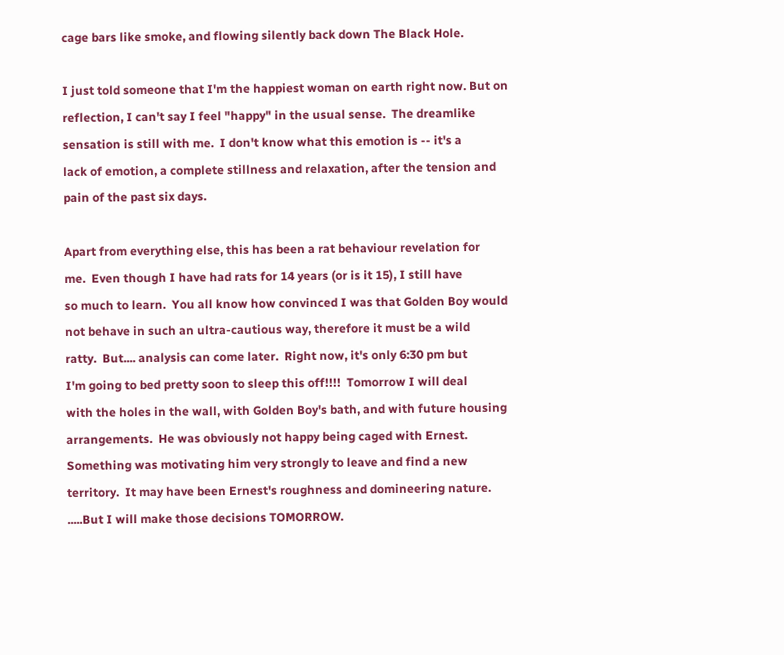cage bars like smoke, and flowing silently back down The Black Hole.

I just told someone that I'm the happiest woman on earth right now. But on
reflection, I can't say I feel "happy" in the usual sense.  The dreamlike
sensation is still with me.  I don't know what this emotion is -- it's a
lack of emotion, a complete stillness and relaxation, after the tension and
pain of the past six days.

Apart from everything else, this has been a rat behaviour revelation for
me.  Even though I have had rats for 14 years (or is it 15), I still have
so much to learn.  You all know how convinced I was that Golden Boy would
not behave in such an ultra-cautious way, therefore it must be a wild
ratty.  But.... analysis can come later.  Right now, it's only 6:30 pm but
I'm going to bed pretty soon to sleep this off!!!!  Tomorrow I will deal
with the holes in the wall, with Golden Boy's bath, and with future housing
arrangements.  He was obviously not happy being caged with Ernest.
Something was motivating him very strongly to leave and find a new
territory.  It may have been Ernest's roughness and domineering nature.
.....But I will make those decisions TOMORROW.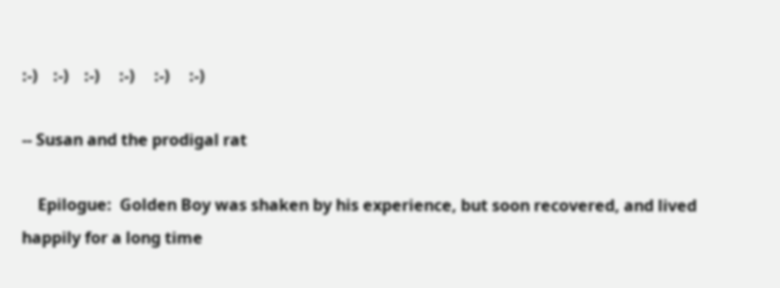:-)    :-)    :-)     :-)     :-)     :-)

-- Susan and the prodigal rat

    Epilogue:  Golden Boy was shaken by his experience, but soon recovered, and lived happily for a long time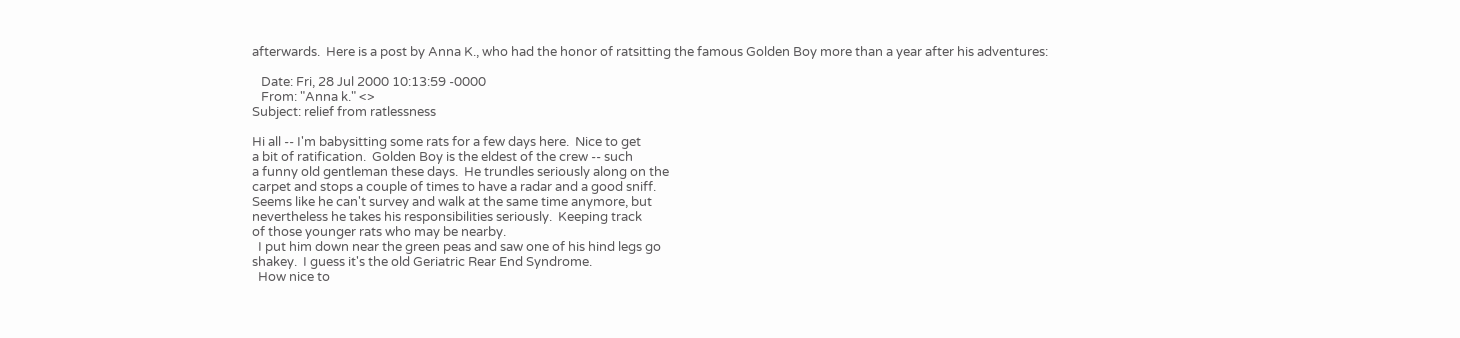afterwards.  Here is a post by Anna K., who had the honor of ratsitting the famous Golden Boy more than a year after his adventures:

   Date: Fri, 28 Jul 2000 10:13:59 -0000
   From: "Anna k." <>
Subject: relief from ratlessness

Hi all -- I'm babysitting some rats for a few days here.  Nice to get
a bit of ratification.  Golden Boy is the eldest of the crew -- such
a funny old gentleman these days.  He trundles seriously along on the
carpet and stops a couple of times to have a radar and a good sniff.
Seems like he can't survey and walk at the same time anymore, but
nevertheless he takes his responsibilities seriously.  Keeping track
of those younger rats who may be nearby.
  I put him down near the green peas and saw one of his hind legs go
shakey.  I guess it's the old Geriatric Rear End Syndrome.
  How nice to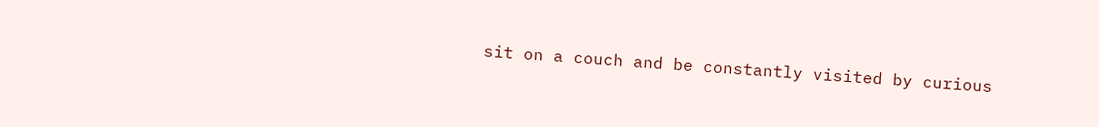sit on a couch and be constantly visited by curious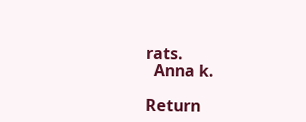rats.
  Anna k.

Return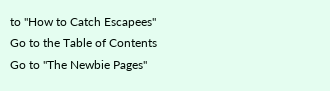to "How to Catch Escapees"
Go to the Table of Contents
Go to "The Newbie Pages"